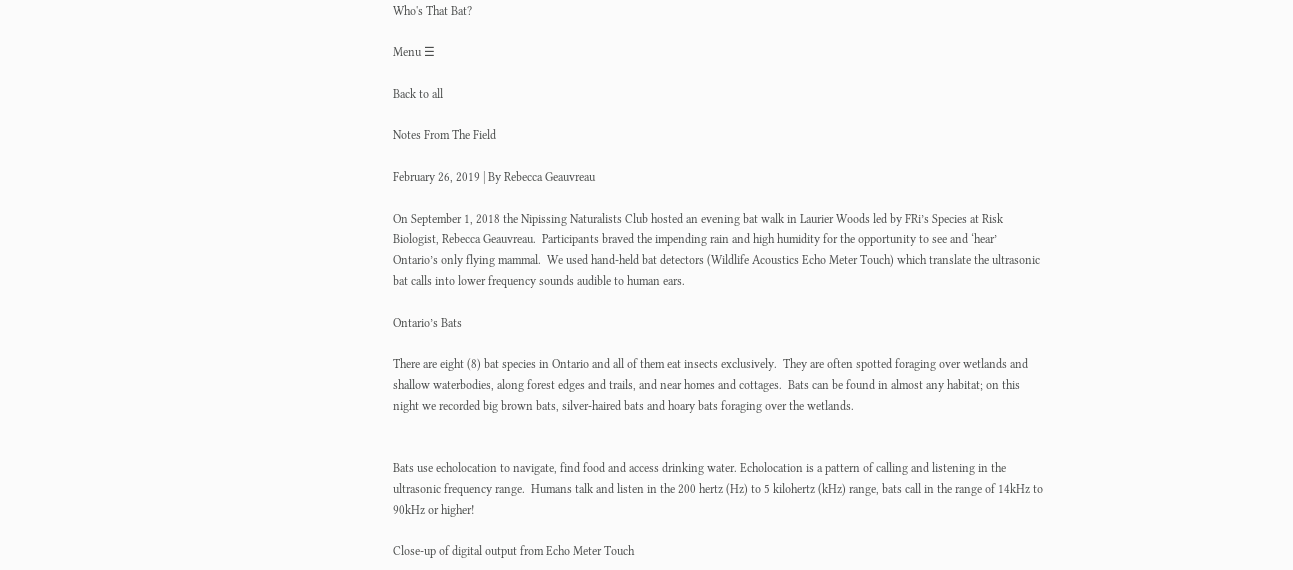Who's That Bat?

Menu ☰

Back to all

Notes From The Field

February 26, 2019 | By Rebecca Geauvreau

On September 1, 2018 the Nipissing Naturalists Club hosted an evening bat walk in Laurier Woods led by FRi’s Species at Risk Biologist, Rebecca Geauvreau.  Participants braved the impending rain and high humidity for the opportunity to see and ‘hear’ Ontario’s only flying mammal.  We used hand-held bat detectors (Wildlife Acoustics Echo Meter Touch) which translate the ultrasonic bat calls into lower frequency sounds audible to human ears.

Ontario’s Bats

There are eight (8) bat species in Ontario and all of them eat insects exclusively.  They are often spotted foraging over wetlands and shallow waterbodies, along forest edges and trails, and near homes and cottages.  Bats can be found in almost any habitat; on this night we recorded big brown bats, silver-haired bats and hoary bats foraging over the wetlands.


Bats use echolocation to navigate, find food and access drinking water. Echolocation is a pattern of calling and listening in the ultrasonic frequency range.  Humans talk and listen in the 200 hertz (Hz) to 5 kilohertz (kHz) range, bats call in the range of 14kHz to 90kHz or higher!

Close-up of digital output from Echo Meter Touch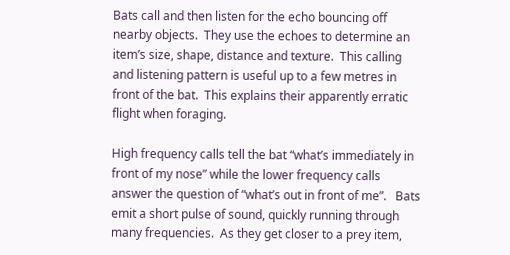Bats call and then listen for the echo bouncing off nearby objects.  They use the echoes to determine an item’s size, shape, distance and texture.  This calling and listening pattern is useful up to a few metres in front of the bat.  This explains their apparently erratic flight when foraging.

High frequency calls tell the bat “what’s immediately in front of my nose” while the lower frequency calls answer the question of “what’s out in front of me”.   Bats emit a short pulse of sound, quickly running through many frequencies.  As they get closer to a prey item,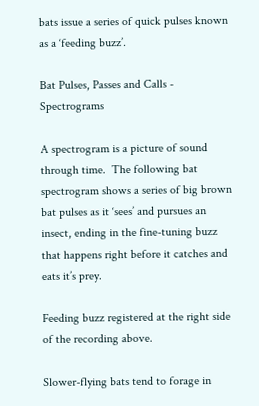bats issue a series of quick pulses known as a ‘feeding buzz’.

Bat Pulses, Passes and Calls - Spectrograms

A spectrogram is a picture of sound through time.  The following bat spectrogram shows a series of big brown bat pulses as it ‘sees’ and pursues an insect, ending in the fine-tuning buzz that happens right before it catches and eats it’s prey.

Feeding buzz registered at the right side of the recording above.

Slower-flying bats tend to forage in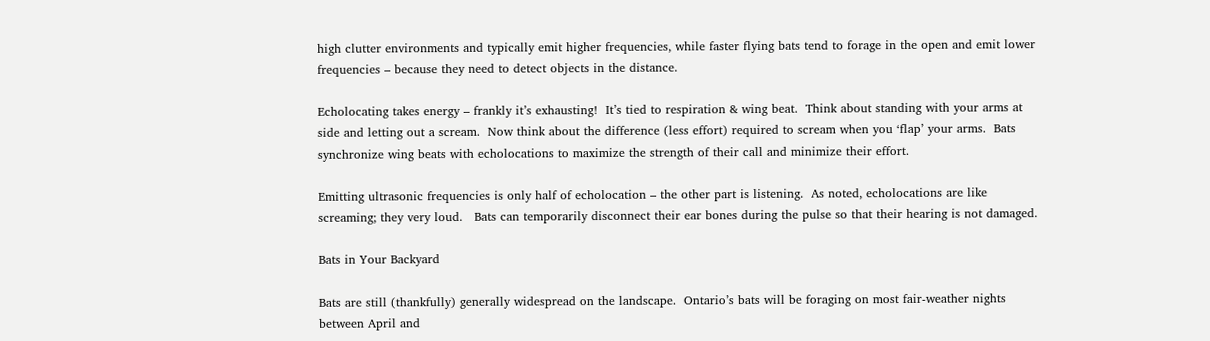high clutter environments and typically emit higher frequencies, while faster flying bats tend to forage in the open and emit lower frequencies – because they need to detect objects in the distance.

Echolocating takes energy – frankly it’s exhausting!  It’s tied to respiration & wing beat.  Think about standing with your arms at side and letting out a scream.  Now think about the difference (less effort) required to scream when you ‘flap’ your arms.  Bats synchronize wing beats with echolocations to maximize the strength of their call and minimize their effort.

Emitting ultrasonic frequencies is only half of echolocation – the other part is listening.  As noted, echolocations are like screaming; they very loud.   Bats can temporarily disconnect their ear bones during the pulse so that their hearing is not damaged.

Bats in Your Backyard

Bats are still (thankfully) generally widespread on the landscape.  Ontario’s bats will be foraging on most fair-weather nights between April and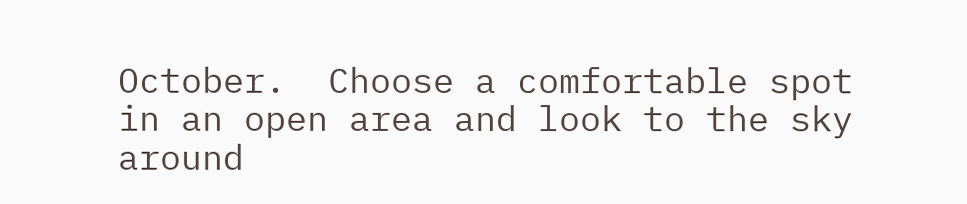October.  Choose a comfortable spot in an open area and look to the sky around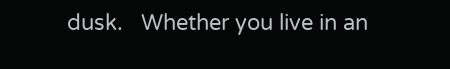dusk.   Whether you live in an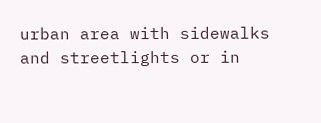urban area with sidewalks and streetlights or in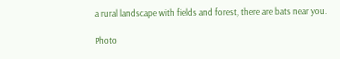a rural landscape with fields and forest, there are bats near you.

Photo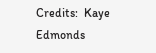Credits:  Kaye Edmonds